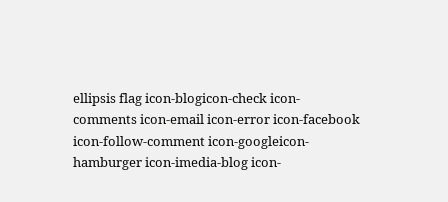ellipsis flag icon-blogicon-check icon-comments icon-email icon-error icon-facebook icon-follow-comment icon-googleicon-hamburger icon-imedia-blog icon-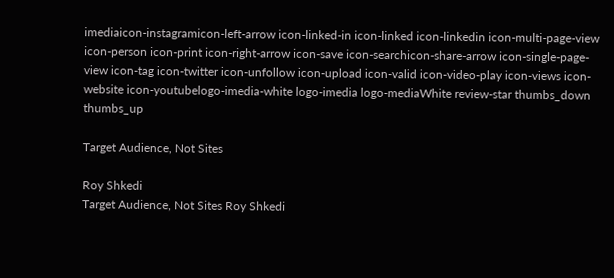imediaicon-instagramicon-left-arrow icon-linked-in icon-linked icon-linkedin icon-multi-page-view icon-person icon-print icon-right-arrow icon-save icon-searchicon-share-arrow icon-single-page-view icon-tag icon-twitter icon-unfollow icon-upload icon-valid icon-video-play icon-views icon-website icon-youtubelogo-imedia-white logo-imedia logo-mediaWhite review-star thumbs_down thumbs_up

Target Audience, Not Sites

Roy Shkedi
Target Audience, Not Sites Roy Shkedi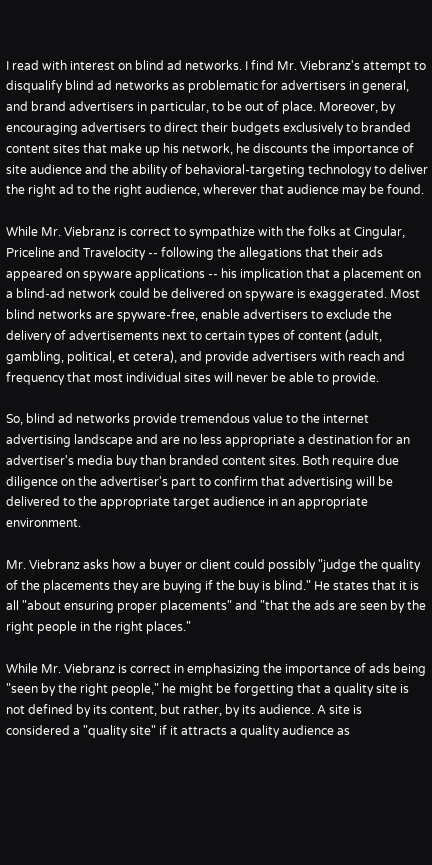I read with interest on blind ad networks. I find Mr. Viebranz's attempt to disqualify blind ad networks as problematic for advertisers in general, and brand advertisers in particular, to be out of place. Moreover, by encouraging advertisers to direct their budgets exclusively to branded content sites that make up his network, he discounts the importance of site audience and the ability of behavioral-targeting technology to deliver the right ad to the right audience, wherever that audience may be found.

While Mr. Viebranz is correct to sympathize with the folks at Cingular, Priceline and Travelocity -- following the allegations that their ads appeared on spyware applications -- his implication that a placement on a blind-ad network could be delivered on spyware is exaggerated. Most blind networks are spyware-free, enable advertisers to exclude the delivery of advertisements next to certain types of content (adult, gambling, political, et cetera), and provide advertisers with reach and frequency that most individual sites will never be able to provide.

So, blind ad networks provide tremendous value to the internet advertising landscape and are no less appropriate a destination for an advertiser's media buy than branded content sites. Both require due diligence on the advertiser's part to confirm that advertising will be delivered to the appropriate target audience in an appropriate environment.

Mr. Viebranz asks how a buyer or client could possibly "judge the quality of the placements they are buying if the buy is blind." He states that it is all "about ensuring proper placements" and "that the ads are seen by the right people in the right places."

While Mr. Viebranz is correct in emphasizing the importance of ads being "seen by the right people," he might be forgetting that a quality site is not defined by its content, but rather, by its audience. A site is considered a "quality site" if it attracts a quality audience as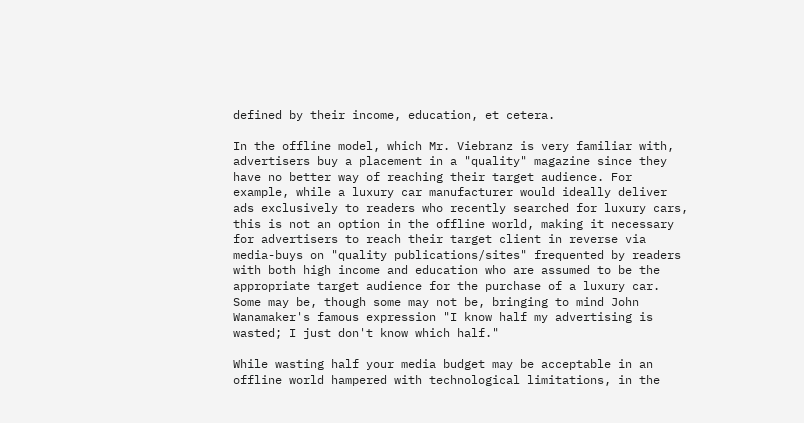defined by their income, education, et cetera.

In the offline model, which Mr. Viebranz is very familiar with, advertisers buy a placement in a "quality" magazine since they have no better way of reaching their target audience. For example, while a luxury car manufacturer would ideally deliver ads exclusively to readers who recently searched for luxury cars, this is not an option in the offline world, making it necessary for advertisers to reach their target client in reverse via media-buys on "quality publications/sites" frequented by readers with both high income and education who are assumed to be the appropriate target audience for the purchase of a luxury car. Some may be, though some may not be, bringing to mind John Wanamaker's famous expression "I know half my advertising is wasted; I just don't know which half."

While wasting half your media budget may be acceptable in an offline world hampered with technological limitations, in the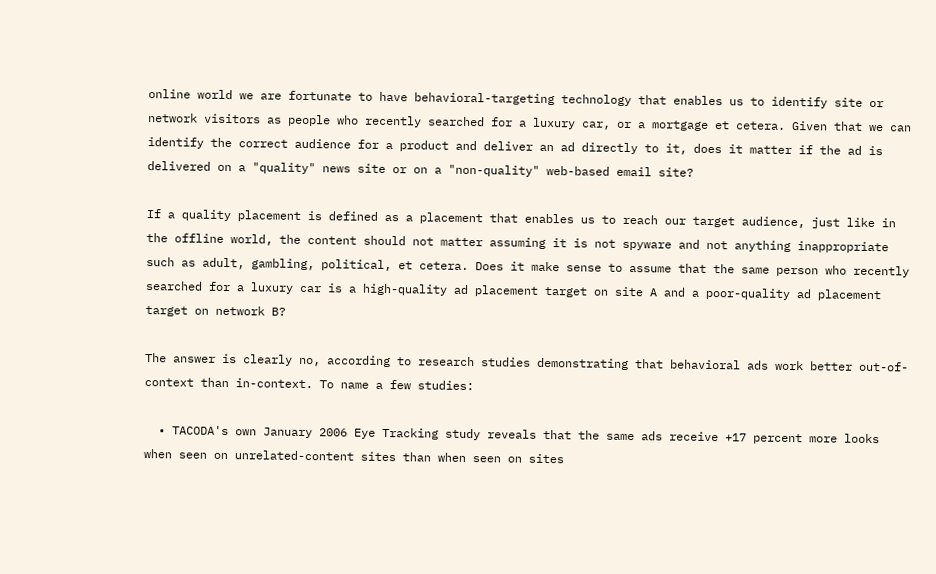online world we are fortunate to have behavioral-targeting technology that enables us to identify site or network visitors as people who recently searched for a luxury car, or a mortgage et cetera. Given that we can identify the correct audience for a product and deliver an ad directly to it, does it matter if the ad is delivered on a "quality" news site or on a "non-quality" web-based email site?

If a quality placement is defined as a placement that enables us to reach our target audience, just like in the offline world, the content should not matter assuming it is not spyware and not anything inappropriate such as adult, gambling, political, et cetera. Does it make sense to assume that the same person who recently searched for a luxury car is a high-quality ad placement target on site A and a poor-quality ad placement target on network B?

The answer is clearly no, according to research studies demonstrating that behavioral ads work better out-of-context than in-context. To name a few studies:

  • TACODA's own January 2006 Eye Tracking study reveals that the same ads receive +17 percent more looks when seen on unrelated-content sites than when seen on sites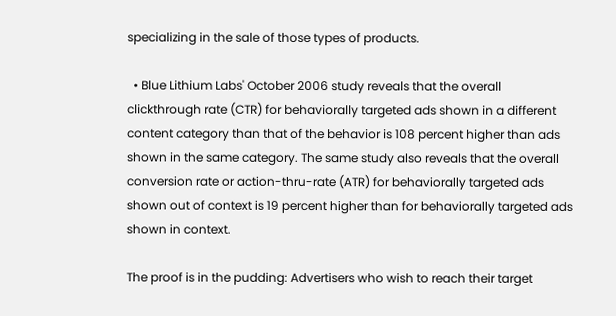specializing in the sale of those types of products.

  • Blue Lithium Labs' October 2006 study reveals that the overall clickthrough rate (CTR) for behaviorally targeted ads shown in a different content category than that of the behavior is 108 percent higher than ads shown in the same category. The same study also reveals that the overall conversion rate or action-thru-rate (ATR) for behaviorally targeted ads shown out of context is 19 percent higher than for behaviorally targeted ads shown in context.

The proof is in the pudding: Advertisers who wish to reach their target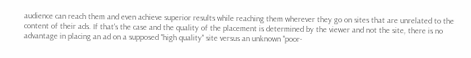audience can reach them and even achieve superior results while reaching them wherever they go on sites that are unrelated to the content of their ads. If that's the case and the quality of the placement is determined by the viewer and not the site, there is no advantage in placing an ad on a supposed "high quality" site versus an unknown "poor-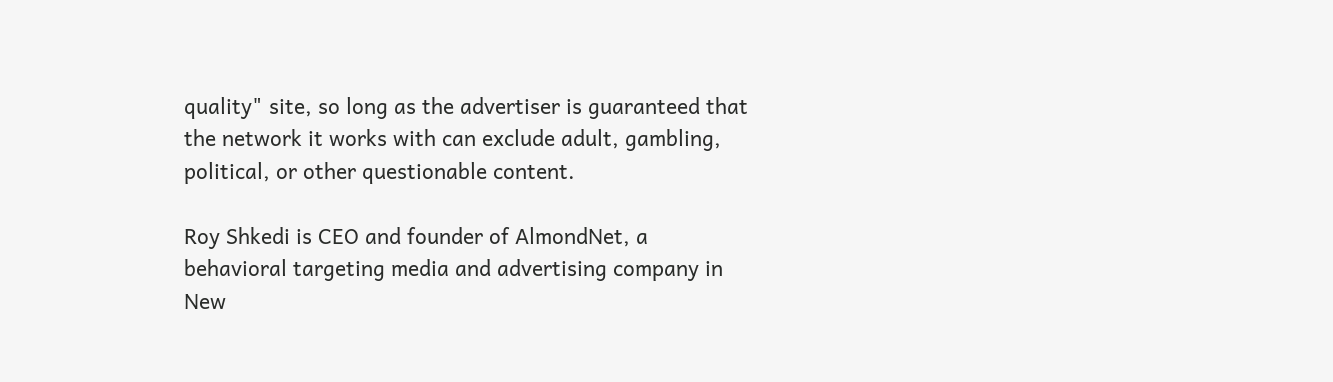quality" site, so long as the advertiser is guaranteed that the network it works with can exclude adult, gambling, political, or other questionable content.

Roy Shkedi is CEO and founder of AlmondNet, a behavioral targeting media and advertising company in New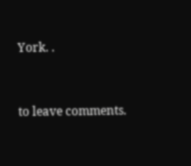York. .


to leave comments.